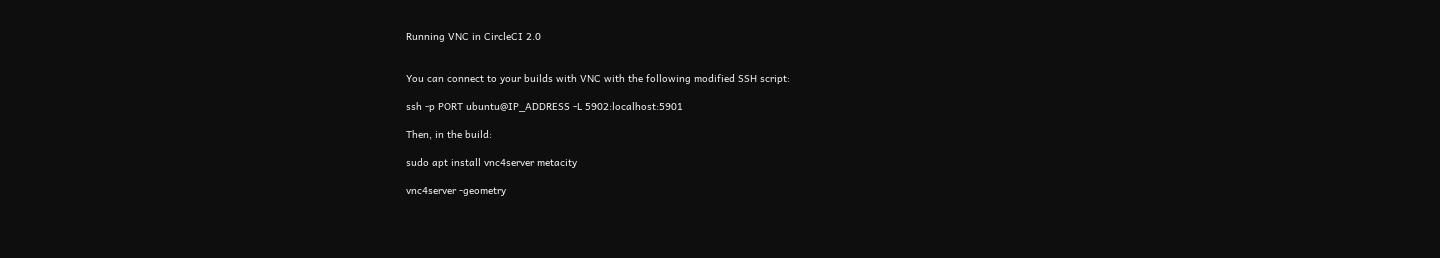Running VNC in CircleCI 2.0


You can connect to your builds with VNC with the following modified SSH script:

ssh -p PORT ubuntu@IP_ADDRESS -L 5902:localhost:5901

Then, in the build:

sudo apt install vnc4server metacity

vnc4server -geometry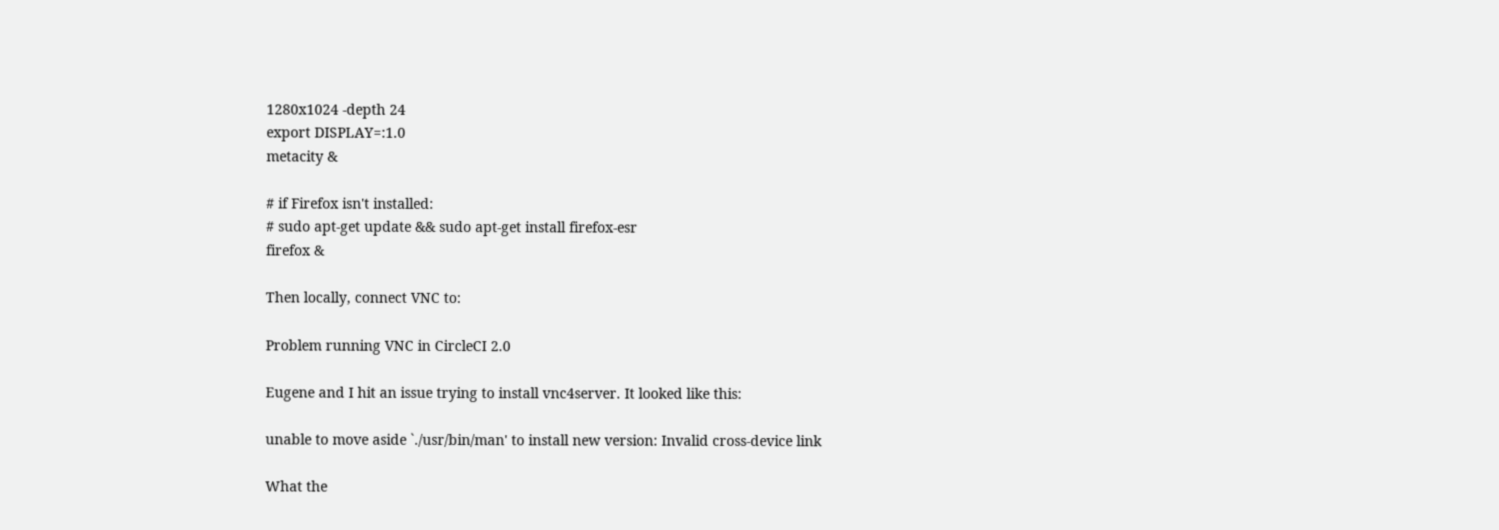1280x1024 -depth 24
export DISPLAY=:1.0
metacity &

# if Firefox isn't installed:
# sudo apt-get update && sudo apt-get install firefox-esr
firefox &

Then locally, connect VNC to:

Problem running VNC in CircleCI 2.0

Eugene and I hit an issue trying to install vnc4server. It looked like this:

unable to move aside `./usr/bin/man' to install new version: Invalid cross-device link

What the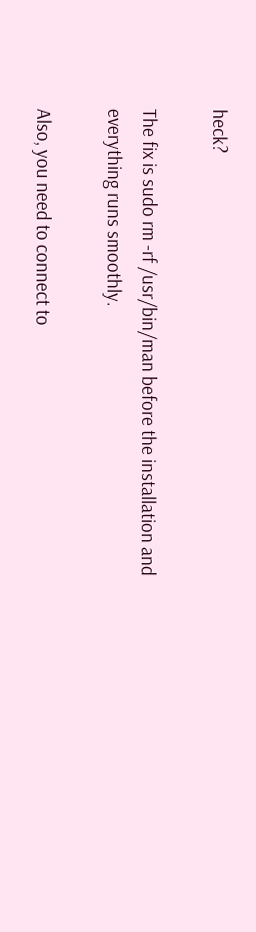heck?

The fix is sudo rm -rf /usr/bin/man before the installation and everything runs smoothly.

Also, you need to connect to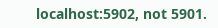localhost:5902, not 5901.